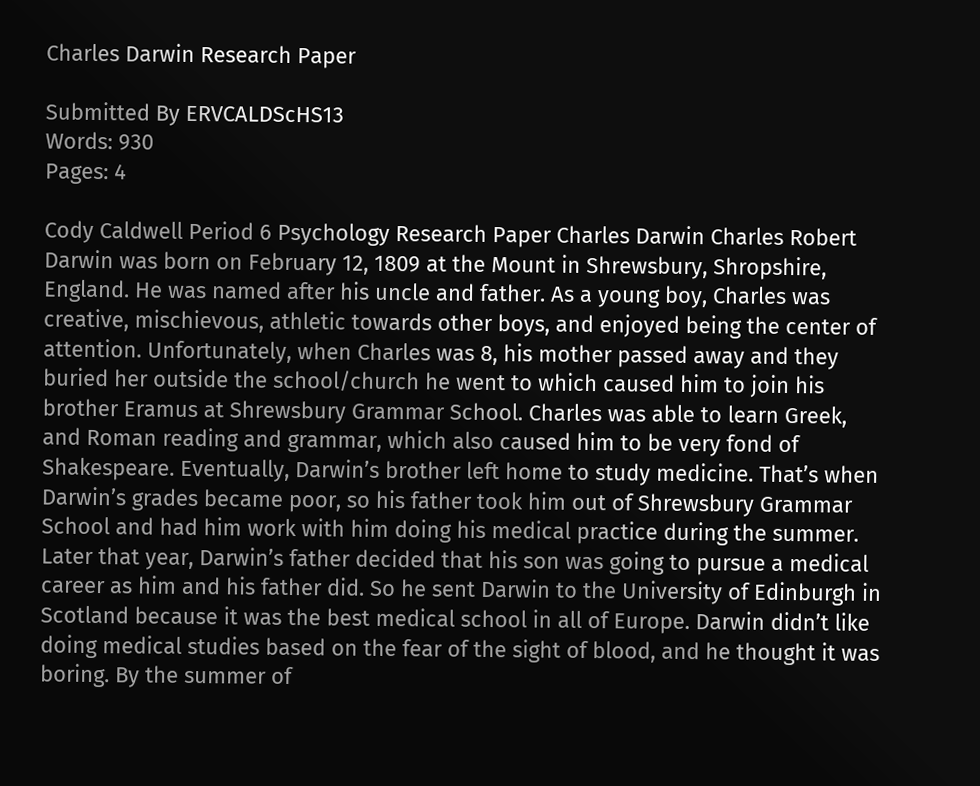Charles Darwin Research Paper

Submitted By ERVCALDScHS13
Words: 930
Pages: 4

Cody Caldwell Period 6 Psychology Research Paper Charles Darwin Charles Robert Darwin was born on February 12, 1809 at the Mount in Shrewsbury, Shropshire, England. He was named after his uncle and father. As a young boy, Charles was creative, mischievous, athletic towards other boys, and enjoyed being the center of attention. Unfortunately, when Charles was 8, his mother passed away and they buried her outside the school/church he went to which caused him to join his brother Eramus at Shrewsbury Grammar School. Charles was able to learn Greek, and Roman reading and grammar, which also caused him to be very fond of Shakespeare. Eventually, Darwin’s brother left home to study medicine. That’s when Darwin’s grades became poor, so his father took him out of Shrewsbury Grammar School and had him work with him doing his medical practice during the summer. Later that year, Darwin’s father decided that his son was going to pursue a medical career as him and his father did. So he sent Darwin to the University of Edinburgh in Scotland because it was the best medical school in all of Europe. Darwin didn’t like doing medical studies based on the fear of the sight of blood, and he thought it was boring. By the summer of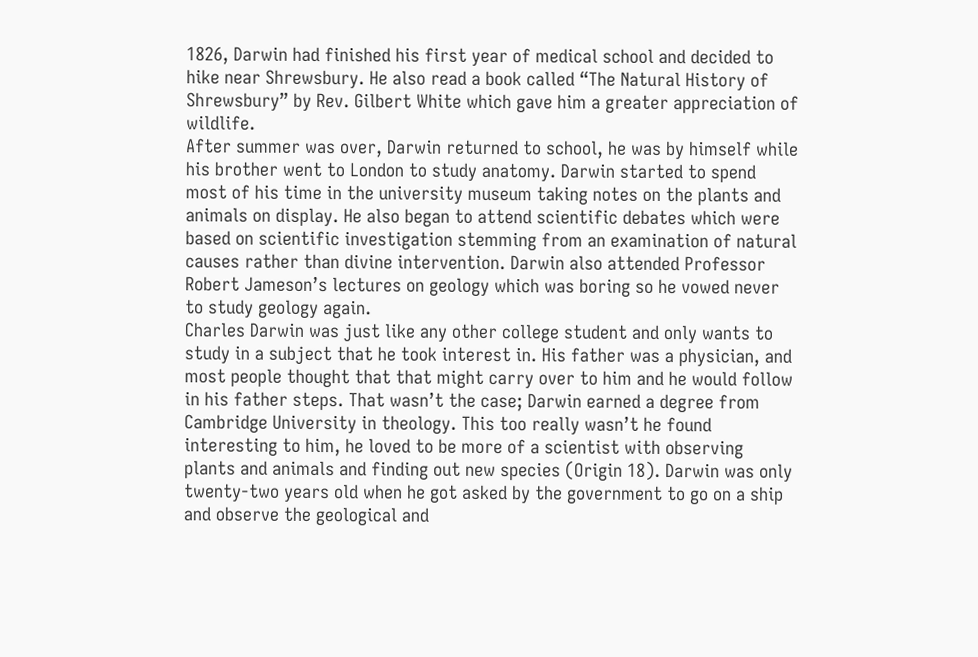1826, Darwin had finished his first year of medical school and decided to hike near Shrewsbury. He also read a book called “The Natural History of Shrewsbury” by Rev. Gilbert White which gave him a greater appreciation of wildlife.
After summer was over, Darwin returned to school, he was by himself while his brother went to London to study anatomy. Darwin started to spend most of his time in the university museum taking notes on the plants and animals on display. He also began to attend scientific debates which were based on scientific investigation stemming from an examination of natural causes rather than divine intervention. Darwin also attended Professor Robert Jameson’s lectures on geology which was boring so he vowed never to study geology again.
Charles Darwin was just like any other college student and only wants to study in a subject that he took interest in. His father was a physician, and most people thought that that might carry over to him and he would follow in his father steps. That wasn’t the case; Darwin earned a degree from Cambridge University in theology. This too really wasn’t he found interesting to him, he loved to be more of a scientist with observing plants and animals and finding out new species (Origin 18). Darwin was only twenty-two years old when he got asked by the government to go on a ship and observe the geological and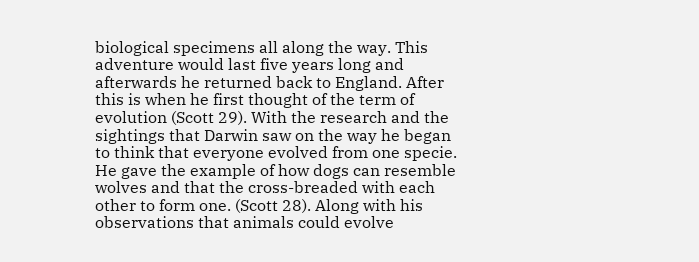biological specimens all along the way. This adventure would last five years long and afterwards he returned back to England. After this is when he first thought of the term of evolution (Scott 29). With the research and the sightings that Darwin saw on the way he began to think that everyone evolved from one specie. He gave the example of how dogs can resemble wolves and that the cross-breaded with each other to form one. (Scott 28). Along with his observations that animals could evolve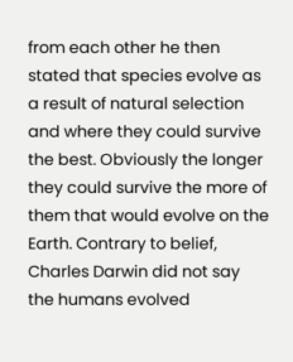from each other he then stated that species evolve as a result of natural selection and where they could survive the best. Obviously the longer they could survive the more of them that would evolve on the Earth. Contrary to belief, Charles Darwin did not say the humans evolved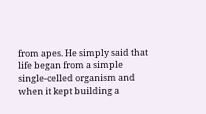from apes. He simply said that life began from a simple single-celled organism and when it kept building a